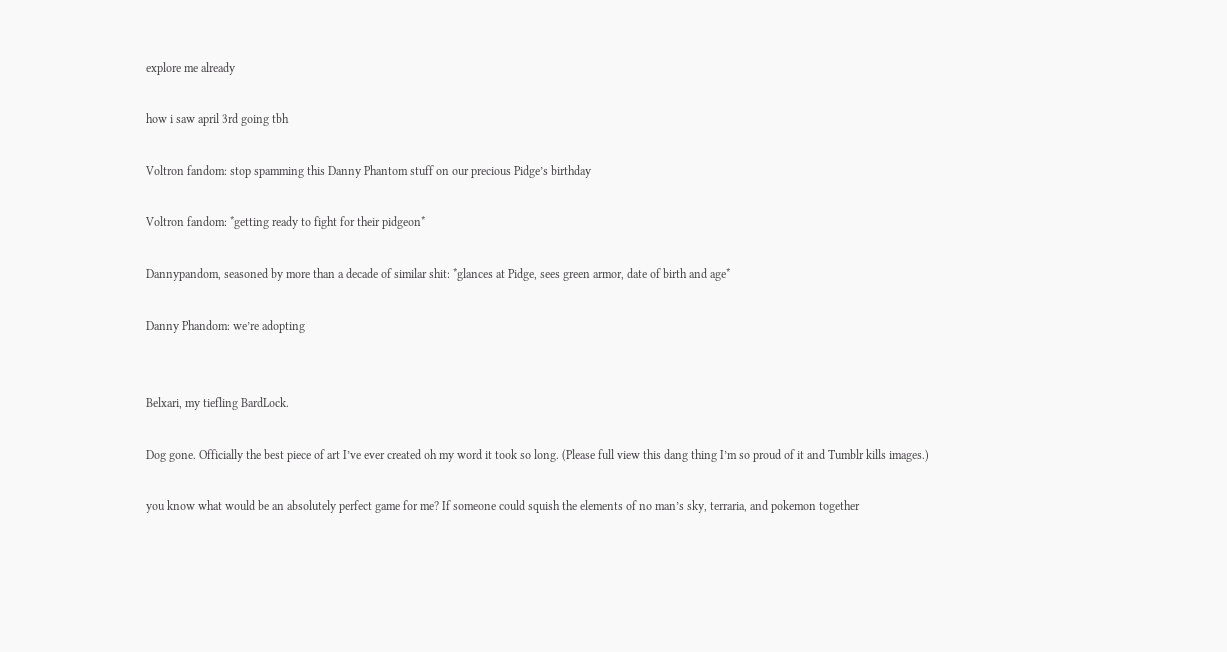explore me already

how i saw april 3rd going tbh

Voltron fandom: stop spamming this Danny Phantom stuff on our precious Pidge’s birthday

Voltron fandom: *getting ready to fight for their pidgeon*

Dannypandom, seasoned by more than a decade of similar shit: *glances at Pidge, sees green armor, date of birth and age*

Danny Phandom: we’re adopting


Belxari, my tiefling BardLock.

Dog gone. Officially the best piece of art I’ve ever created oh my word it took so long. (Please full view this dang thing I’m so proud of it and Tumblr kills images.)

you know what would be an absolutely perfect game for me? If someone could squish the elements of no man’s sky, terraria, and pokemon together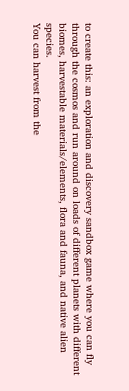to create this: an exploration and discovery sandbox game where you can fly through the cosmos and run around on loads of different planets with different biomes, harvestable materials/elements, flora and fauna, and native alien species.
You can harvest from the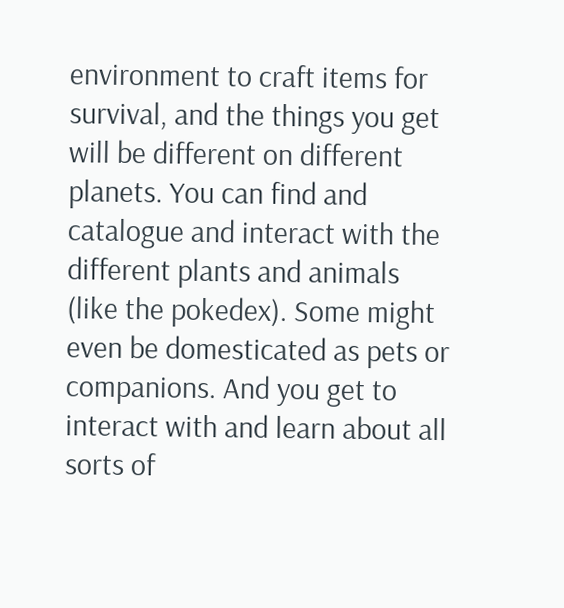environment to craft items for survival, and the things you get will be different on different planets. You can find and catalogue and interact with the different plants and animals (like the pokedex). Some might even be domesticated as pets or companions. And you get to interact with and learn about all sorts of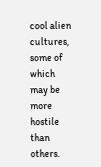cool alien cultures, some of which may be more hostile than others.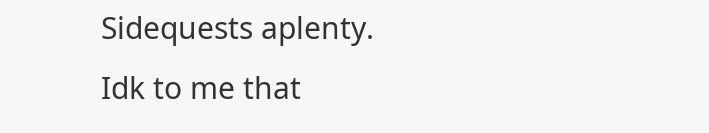Sidequests aplenty. Idk to me that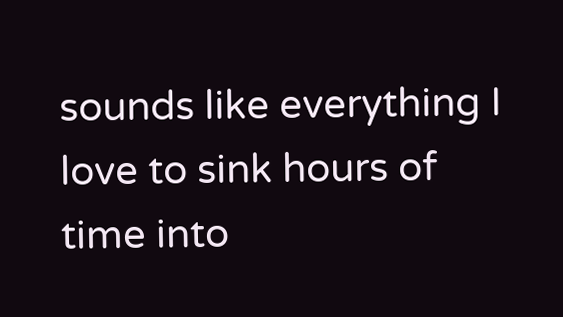sounds like everything I love to sink hours of time into